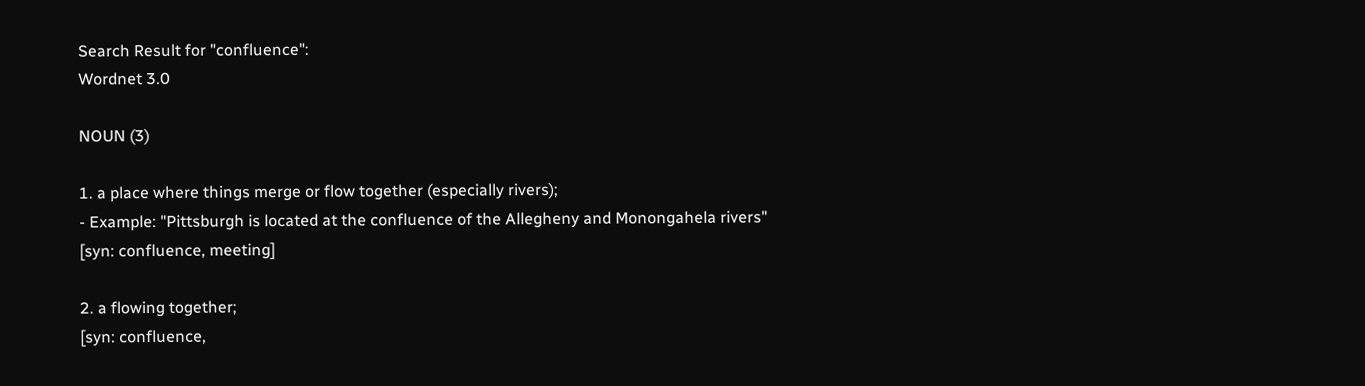Search Result for "confluence":
Wordnet 3.0

NOUN (3)

1. a place where things merge or flow together (especially rivers);
- Example: "Pittsburgh is located at the confluence of the Allegheny and Monongahela rivers"
[syn: confluence, meeting]

2. a flowing together;
[syn: confluence,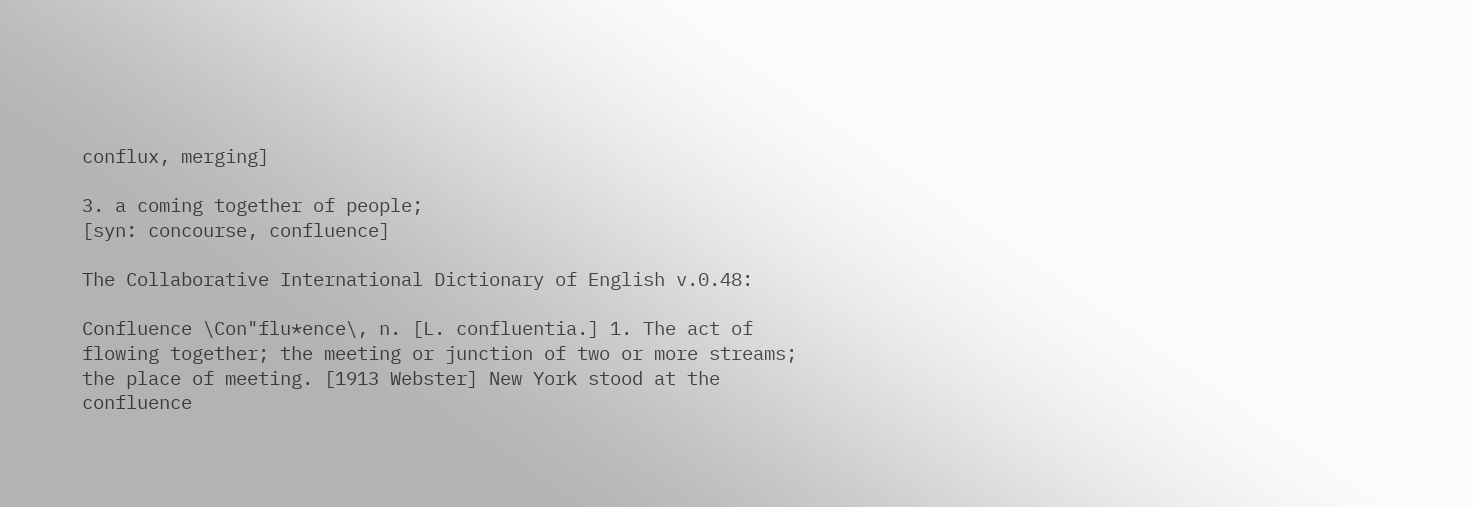conflux, merging]

3. a coming together of people;
[syn: concourse, confluence]

The Collaborative International Dictionary of English v.0.48:

Confluence \Con"flu*ence\, n. [L. confluentia.] 1. The act of flowing together; the meeting or junction of two or more streams; the place of meeting. [1913 Webster] New York stood at the confluence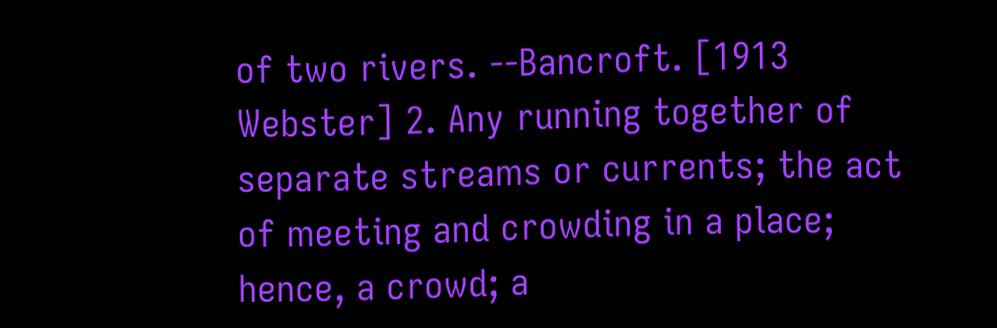of two rivers. --Bancroft. [1913 Webster] 2. Any running together of separate streams or currents; the act of meeting and crowding in a place; hence, a crowd; a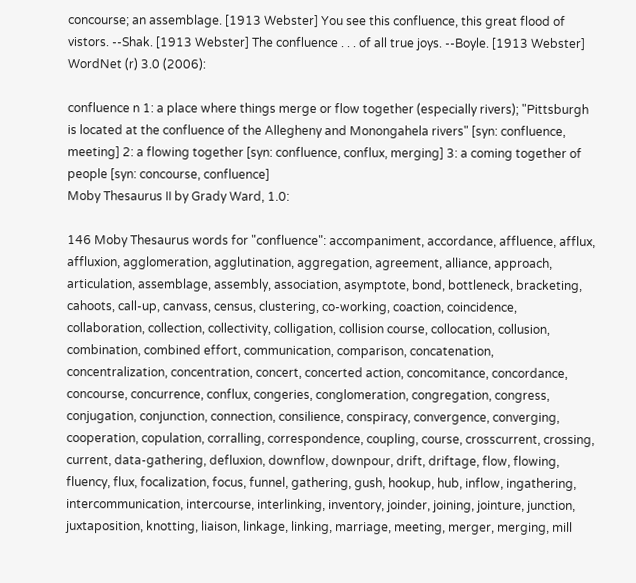concourse; an assemblage. [1913 Webster] You see this confluence, this great flood of vistors. --Shak. [1913 Webster] The confluence . . . of all true joys. --Boyle. [1913 Webster]
WordNet (r) 3.0 (2006):

confluence n 1: a place where things merge or flow together (especially rivers); "Pittsburgh is located at the confluence of the Allegheny and Monongahela rivers" [syn: confluence, meeting] 2: a flowing together [syn: confluence, conflux, merging] 3: a coming together of people [syn: concourse, confluence]
Moby Thesaurus II by Grady Ward, 1.0:

146 Moby Thesaurus words for "confluence": accompaniment, accordance, affluence, afflux, affluxion, agglomeration, agglutination, aggregation, agreement, alliance, approach, articulation, assemblage, assembly, association, asymptote, bond, bottleneck, bracketing, cahoots, call-up, canvass, census, clustering, co-working, coaction, coincidence, collaboration, collection, collectivity, colligation, collision course, collocation, collusion, combination, combined effort, communication, comparison, concatenation, concentralization, concentration, concert, concerted action, concomitance, concordance, concourse, concurrence, conflux, congeries, conglomeration, congregation, congress, conjugation, conjunction, connection, consilience, conspiracy, convergence, converging, cooperation, copulation, corralling, correspondence, coupling, course, crosscurrent, crossing, current, data-gathering, defluxion, downflow, downpour, drift, driftage, flow, flowing, fluency, flux, focalization, focus, funnel, gathering, gush, hookup, hub, inflow, ingathering, intercommunication, intercourse, interlinking, inventory, joinder, joining, jointure, junction, juxtaposition, knotting, liaison, linkage, linking, marriage, meeting, merger, merging, mill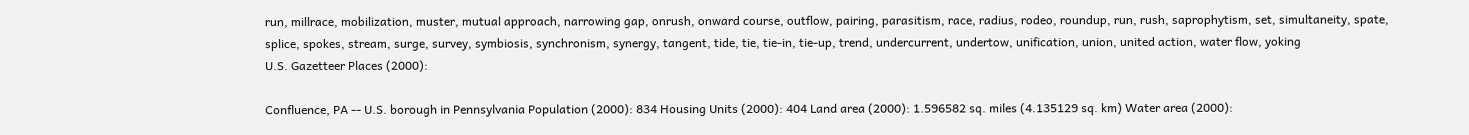run, millrace, mobilization, muster, mutual approach, narrowing gap, onrush, onward course, outflow, pairing, parasitism, race, radius, rodeo, roundup, run, rush, saprophytism, set, simultaneity, spate, splice, spokes, stream, surge, survey, symbiosis, synchronism, synergy, tangent, tide, tie, tie-in, tie-up, trend, undercurrent, undertow, unification, union, united action, water flow, yoking
U.S. Gazetteer Places (2000):

Confluence, PA -- U.S. borough in Pennsylvania Population (2000): 834 Housing Units (2000): 404 Land area (2000): 1.596582 sq. miles (4.135129 sq. km) Water area (2000):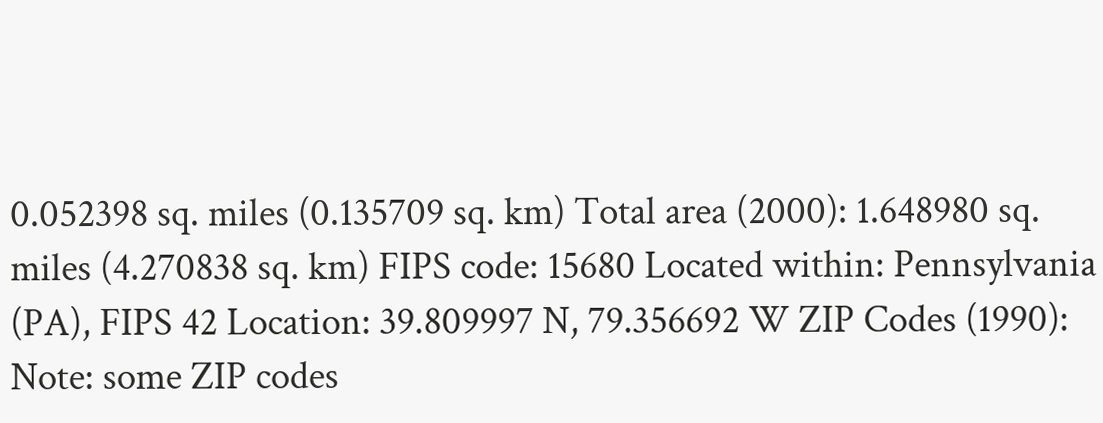0.052398 sq. miles (0.135709 sq. km) Total area (2000): 1.648980 sq. miles (4.270838 sq. km) FIPS code: 15680 Located within: Pennsylvania (PA), FIPS 42 Location: 39.809997 N, 79.356692 W ZIP Codes (1990): Note: some ZIP codes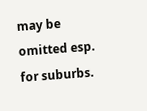may be omitted esp. for suburbs.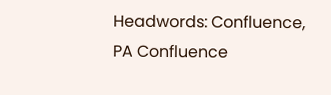Headwords: Confluence, PA Confluence